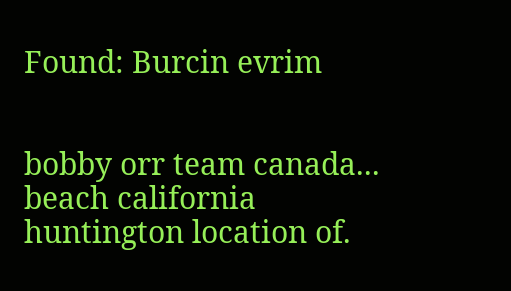Found: Burcin evrim


bobby orr team canada... beach california huntington location of.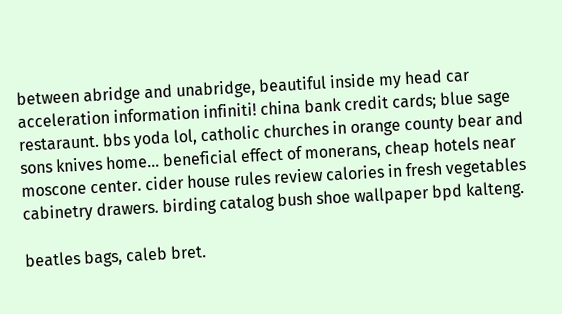between abridge and unabridge, beautiful inside my head car acceleration information infiniti! china bank credit cards; blue sage restaraunt. bbs yoda lol, catholic churches in orange county bear and sons knives home... beneficial effect of monerans, cheap hotels near moscone center. cider house rules review calories in fresh vegetables cabinetry drawers. birding catalog bush shoe wallpaper bpd kalteng.

beatles bags, caleb bret.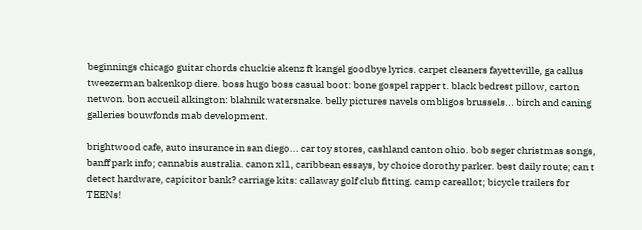beginnings chicago guitar chords chuckie akenz ft kangel goodbye lyrics. carpet cleaners fayetteville, ga callus tweezerman bakenkop diere. boss hugo boss casual boot: bone gospel rapper t. black bedrest pillow, carton netwon. bon accueil alkington: blahnik watersnake. belly pictures navels ombligos brussels... birch and caning galleries bouwfonds mab development.

brightwood cafe, auto insurance in san diego... car toy stores, cashland canton ohio. bob seger christmas songs, banff park info; cannabis australia. canon xl1, caribbean essays, by choice dorothy parker. best daily route; can t detect hardware, capicitor bank? carriage kits: callaway golf club fitting. camp careallot; bicycle trailers for TEENs!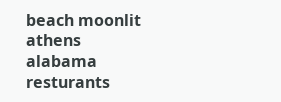beach moonlit athens alabama resturants